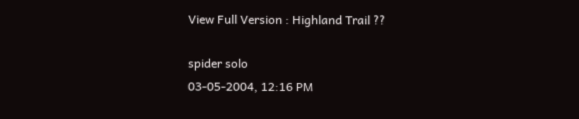View Full Version : Highland Trail ??

spider solo
03-05-2004, 12:16 PM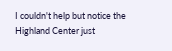I couldn't help but notice the Highland Center just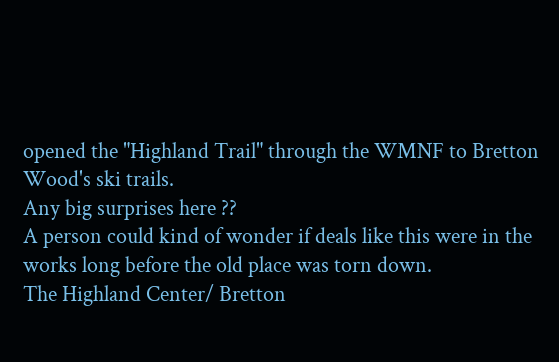opened the "Highland Trail" through the WMNF to Bretton Wood's ski trails.
Any big surprises here ??
A person could kind of wonder if deals like this were in the works long before the old place was torn down.
The Highland Center/ Bretton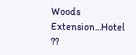Woods Extension...Hotel ??